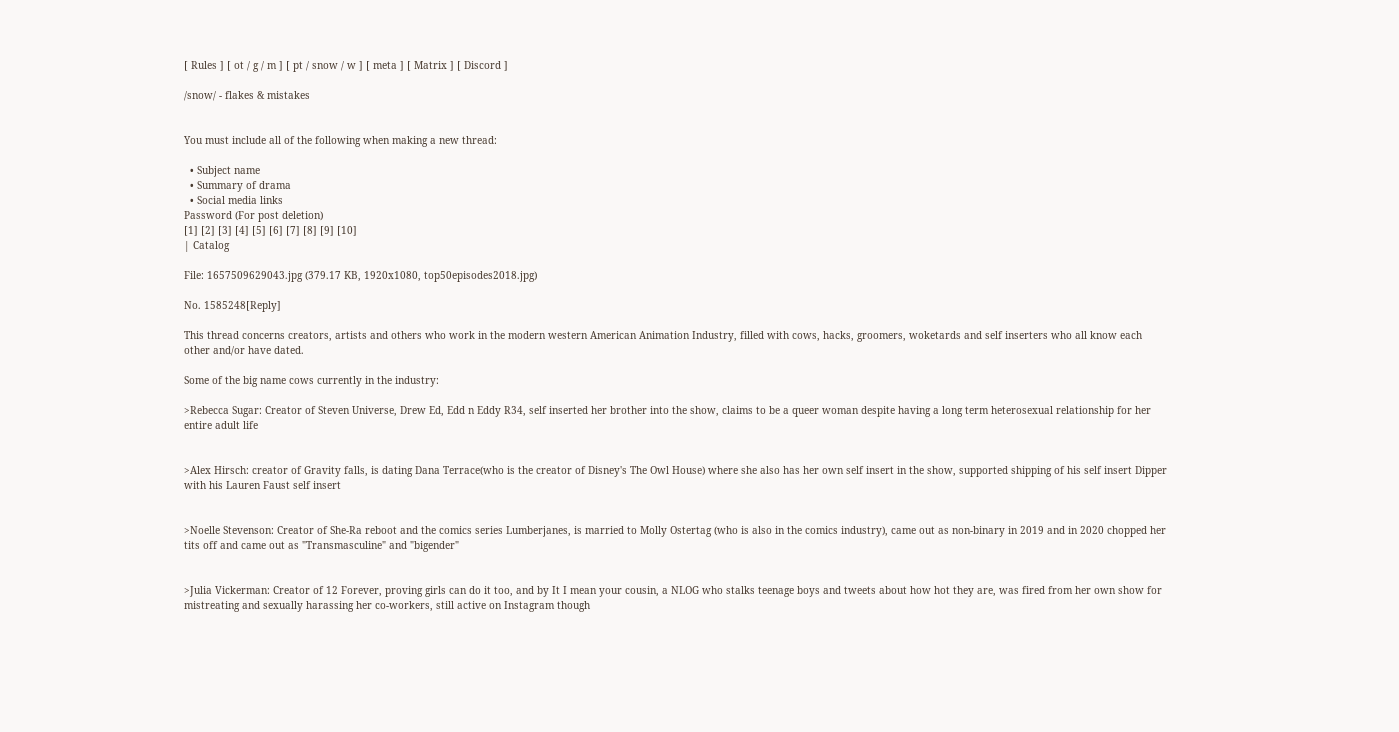[ Rules ] [ ot / g / m ] [ pt / snow / w ] [ meta ] [ Matrix ] [ Discord ]

/snow/ - flakes & mistakes


You must include all of the following when making a new thread:

  • Subject name
  • Summary of drama
  • Social media links
Password (For post deletion)
[1] [2] [3] [4] [5] [6] [7] [8] [9] [10]
| Catalog

File: 1657509629043.jpg (379.17 KB, 1920x1080, top50episodes2018.jpg)

No. 1585248[Reply]

This thread concerns creators, artists and others who work in the modern western American Animation Industry, filled with cows, hacks, groomers, woketards and self inserters who all know each other and/or have dated.

Some of the big name cows currently in the industry:

>Rebecca Sugar: Creator of Steven Universe, Drew Ed, Edd n Eddy R34, self inserted her brother into the show, claims to be a queer woman despite having a long term heterosexual relationship for her entire adult life


>Alex Hirsch: creator of Gravity falls, is dating Dana Terrace(who is the creator of Disney's The Owl House) where she also has her own self insert in the show, supported shipping of his self insert Dipper with his Lauren Faust self insert


>Noelle Stevenson: Creator of She-Ra reboot and the comics series Lumberjanes, is married to Molly Ostertag (who is also in the comics industry), came out as non-binary in 2019 and in 2020 chopped her tits off and came out as "Transmasculine" and "bigender"


>Julia Vickerman: Creator of 12 Forever, proving girls can do it too, and by It I mean your cousin, a NLOG who stalks teenage boys and tweets about how hot they are, was fired from her own show for mistreating and sexually harassing her co-workers, still active on Instagram though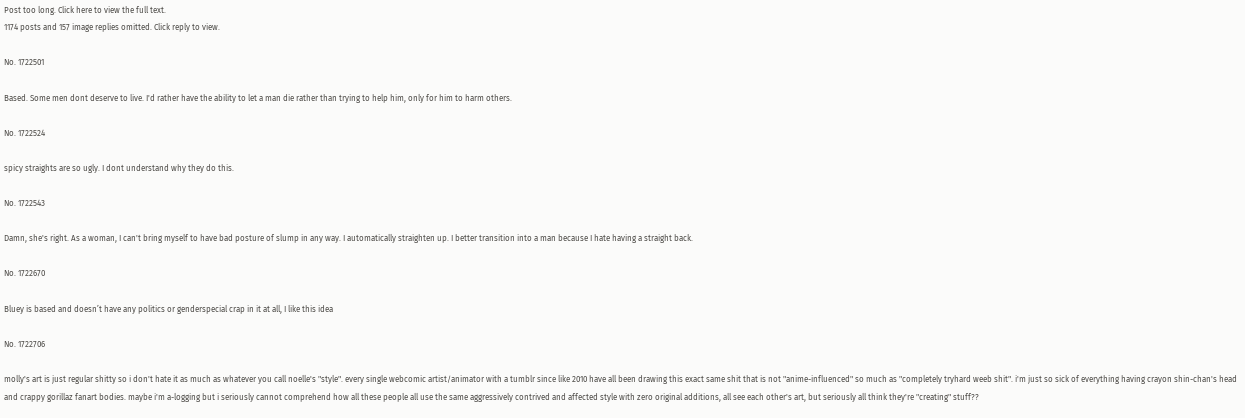Post too long. Click here to view the full text.
1174 posts and 157 image replies omitted. Click reply to view.

No. 1722501

Based. Some men dont deserve to live. I'd rather have the ability to let a man die rather than trying to help him, only for him to harm others.

No. 1722524

spicy straights are so ugly. I dont understand why they do this.

No. 1722543

Damn, she's right. As a woman, I can't bring myself to have bad posture of slump in any way. I automatically straighten up. I better transition into a man because I hate having a straight back.

No. 1722670

Bluey is based and doesn’t have any politics or genderspecial crap in it at all, I like this idea

No. 1722706

molly's art is just regular shitty so i don't hate it as much as whatever you call noelle's "style". every single webcomic artist/animator with a tumblr since like 2010 have all been drawing this exact same shit that is not "anime-influenced" so much as "completely tryhard weeb shit". i'm just so sick of everything having crayon shin-chan's head and crappy gorillaz fanart bodies. maybe i'm a-logging but i seriously cannot comprehend how all these people all use the same aggressively contrived and affected style with zero original additions, all see each other's art, but seriously all think they're "creating" stuff??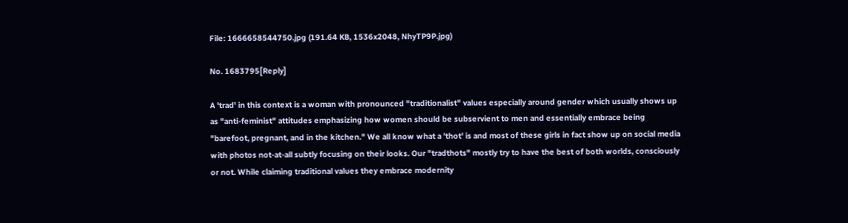File: 1666658544750.jpg (191.64 KB, 1536x2048, NhyTP9P.jpg)

No. 1683795[Reply]

A 'trad' in this context is a woman with pronounced "traditionalist" values especially around gender which usually shows up as "anti-feminist" attitudes emphasizing how women should be subservient to men and essentially embrace being "barefoot, pregnant, and in the kitchen." We all know what a 'thot' is and most of these girls in fact show up on social media with photos not-at-all subtly focusing on their looks. Our "tradthots" mostly try to have the best of both worlds, consciously or not. While claiming traditional values they embrace modernity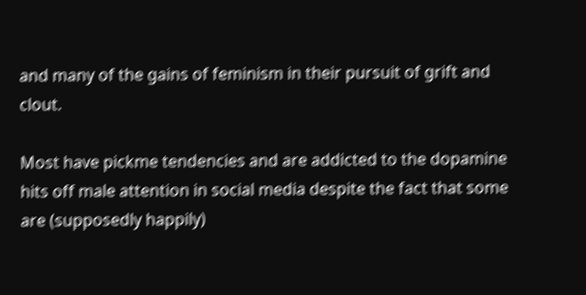and many of the gains of feminism in their pursuit of grift and clout.

Most have pickme tendencies and are addicted to the dopamine hits off male attention in social media despite the fact that some are (supposedly happily)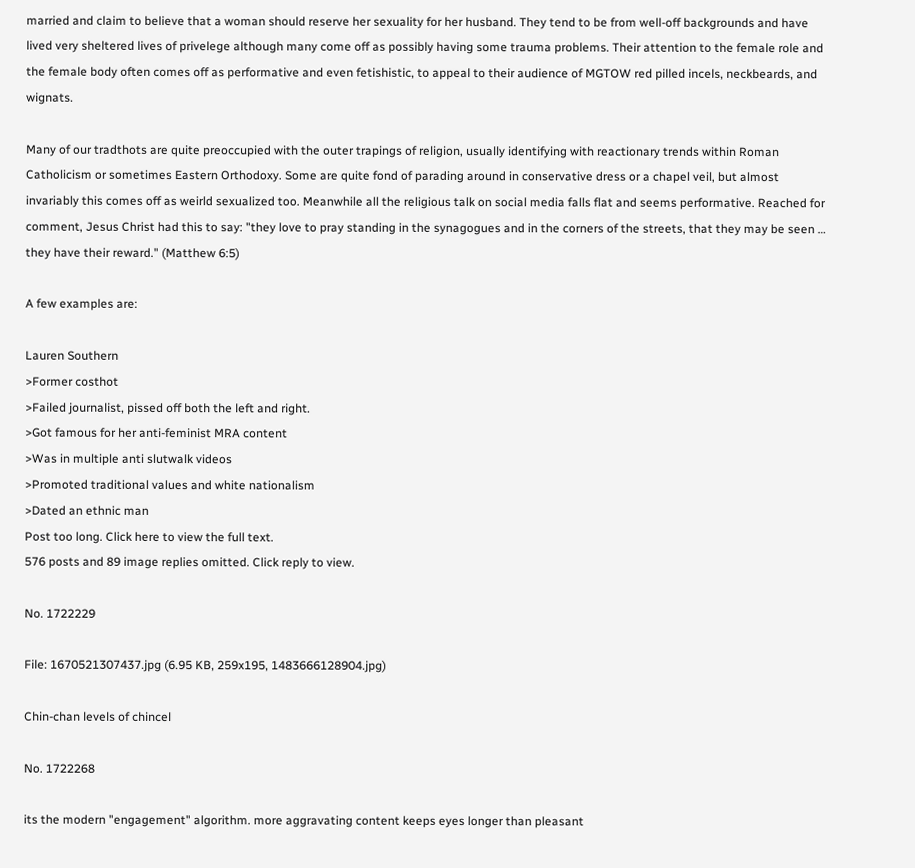married and claim to believe that a woman should reserve her sexuality for her husband. They tend to be from well-off backgrounds and have lived very sheltered lives of privelege although many come off as possibly having some trauma problems. Their attention to the female role and the female body often comes off as performative and even fetishistic, to appeal to their audience of MGTOW red pilled incels, neckbeards, and wignats.

Many of our tradthots are quite preoccupied with the outer trapings of religion, usually identifying with reactionary trends within Roman Catholicism or sometimes Eastern Orthodoxy. Some are quite fond of parading around in conservative dress or a chapel veil, but almost invariably this comes off as weirld sexualized too. Meanwhile all the religious talk on social media falls flat and seems performative. Reached for comment, Jesus Christ had this to say: "they love to pray standing in the synagogues and in the corners of the streets, that they may be seen … they have their reward." (Matthew 6:5)

A few examples are:

Lauren Southern
>Former costhot
>Failed journalist, pissed off both the left and right.
>Got famous for her anti-feminist MRA content
>Was in multiple anti slutwalk videos
>Promoted traditional values and white nationalism
>Dated an ethnic man
Post too long. Click here to view the full text.
576 posts and 89 image replies omitted. Click reply to view.

No. 1722229

File: 1670521307437.jpg (6.95 KB, 259x195, 1483666128904.jpg)

Chin-chan levels of chincel

No. 1722268

its the modern "engagement" algorithm. more aggravating content keeps eyes longer than pleasant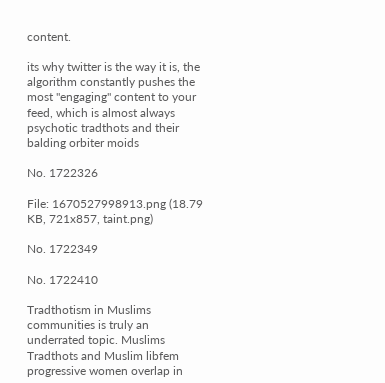content.

its why twitter is the way it is, the algorithm constantly pushes the most "engaging" content to your feed, which is almost always psychotic tradthots and their balding orbiter moids

No. 1722326

File: 1670527998913.png (18.79 KB, 721x857, taint.png)

No. 1722349

No. 1722410

Tradthotism in Muslims communities is truly an underrated topic. Muslims Tradthots and Muslim libfem progressive women overlap in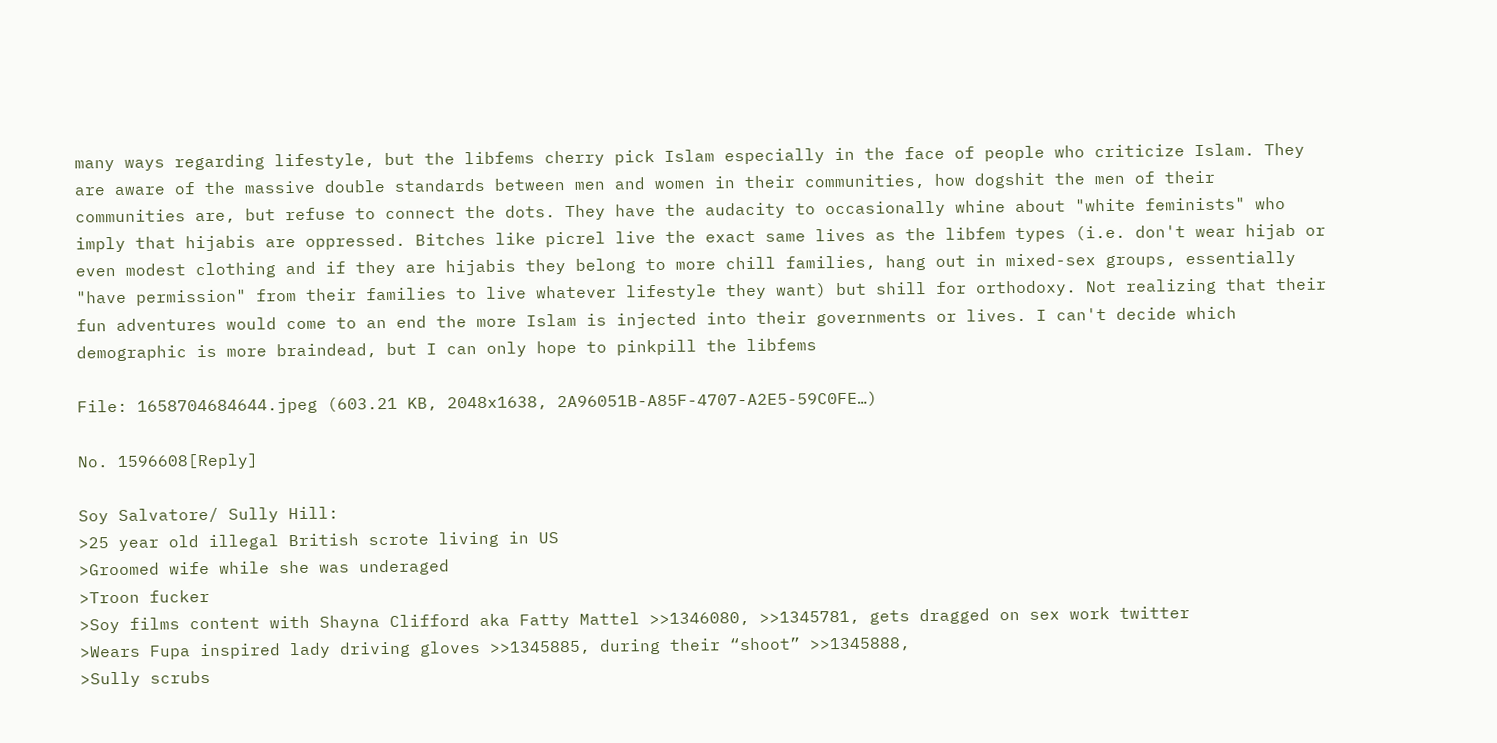many ways regarding lifestyle, but the libfems cherry pick Islam especially in the face of people who criticize Islam. They are aware of the massive double standards between men and women in their communities, how dogshit the men of their communities are, but refuse to connect the dots. They have the audacity to occasionally whine about "white feminists" who imply that hijabis are oppressed. Bitches like picrel live the exact same lives as the libfem types (i.e. don't wear hijab or even modest clothing and if they are hijabis they belong to more chill families, hang out in mixed-sex groups, essentially "have permission" from their families to live whatever lifestyle they want) but shill for orthodoxy. Not realizing that their fun adventures would come to an end the more Islam is injected into their governments or lives. I can't decide which demographic is more braindead, but I can only hope to pinkpill the libfems

File: 1658704684644.jpeg (603.21 KB, 2048x1638, 2A96051B-A85F-4707-A2E5-59C0FE…)

No. 1596608[Reply]

Soy Salvatore/ Sully Hill:
>25 year old illegal British scrote living in US
>Groomed wife while she was underaged
>Troon fucker
>Soy films content with Shayna Clifford aka Fatty Mattel >>1346080, >>1345781, gets dragged on sex work twitter
>Wears Fupa inspired lady driving gloves >>1345885, during their “shoot” >>1345888,
>Sully scrubs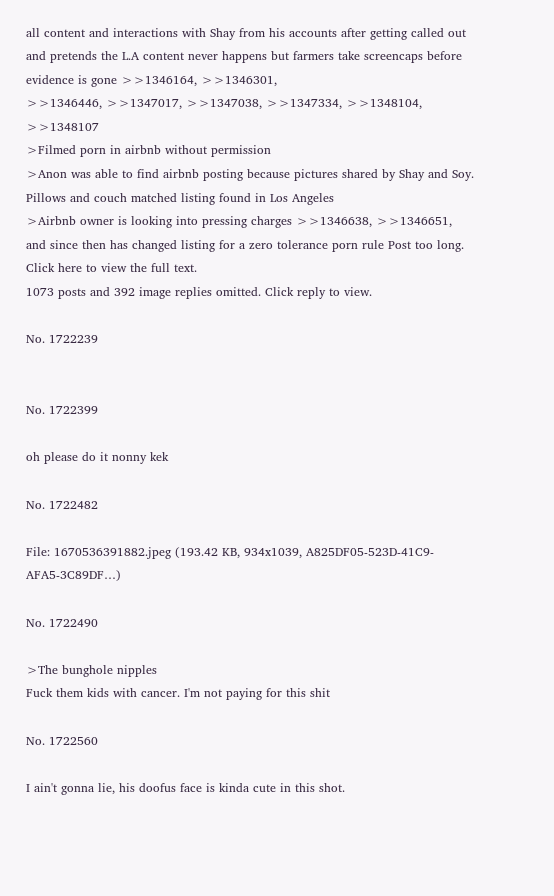all content and interactions with Shay from his accounts after getting called out and pretends the L.A content never happens but farmers take screencaps before evidence is gone >>1346164, >>1346301,
>>1346446, >>1347017, >>1347038, >>1347334, >>1348104, >>1348107
>Filmed porn in airbnb without permission
>Anon was able to find airbnb posting because pictures shared by Shay and Soy. Pillows and couch matched listing found in Los Angeles
>Airbnb owner is looking into pressing charges >>1346638, >>1346651, and since then has changed listing for a zero tolerance porn rule Post too long. Click here to view the full text.
1073 posts and 392 image replies omitted. Click reply to view.

No. 1722239


No. 1722399

oh please do it nonny kek

No. 1722482

File: 1670536391882.jpeg (193.42 KB, 934x1039, A825DF05-523D-41C9-AFA5-3C89DF…)

No. 1722490

>The bunghole nipples
Fuck them kids with cancer. I'm not paying for this shit

No. 1722560

I ain't gonna lie, his doofus face is kinda cute in this shot.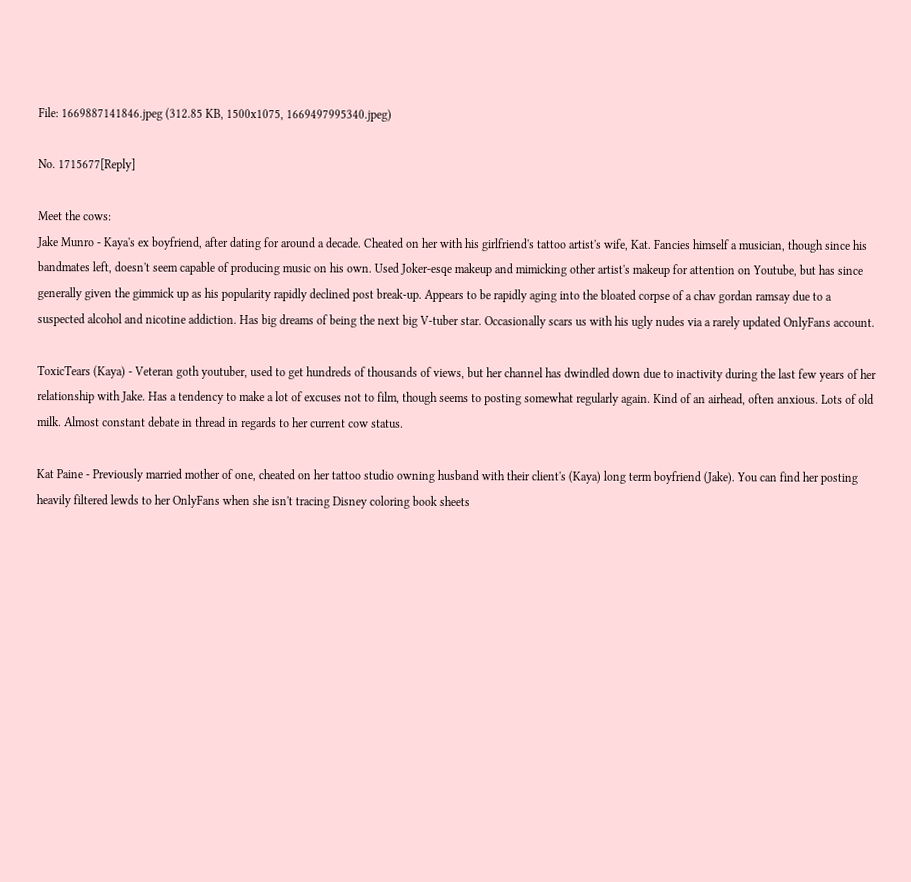File: 1669887141846.jpeg (312.85 KB, 1500x1075, 1669497995340.jpeg)

No. 1715677[Reply]

Meet the cows:
Jake Munro - Kaya's ex boyfriend, after dating for around a decade. Cheated on her with his girlfriend's tattoo artist's wife, Kat. Fancies himself a musician, though since his bandmates left, doesn't seem capable of producing music on his own. Used Joker-esqe makeup and mimicking other artist's makeup for attention on Youtube, but has since generally given the gimmick up as his popularity rapidly declined post break-up. Appears to be rapidly aging into the bloated corpse of a chav gordan ramsay due to a suspected alcohol and nicotine addiction. Has big dreams of being the next big V-tuber star. Occasionally scars us with his ugly nudes via a rarely updated OnlyFans account.

ToxicTears (Kaya) - Veteran goth youtuber, used to get hundreds of thousands of views, but her channel has dwindled down due to inactivity during the last few years of her relationship with Jake. Has a tendency to make a lot of excuses not to film, though seems to posting somewhat regularly again. Kind of an airhead, often anxious. Lots of old milk. Almost constant debate in thread in regards to her current cow status.

Kat Paine - Previously married mother of one, cheated on her tattoo studio owning husband with their client's (Kaya) long term boyfriend (Jake). You can find her posting heavily filtered lewds to her OnlyFans when she isn't tracing Disney coloring book sheets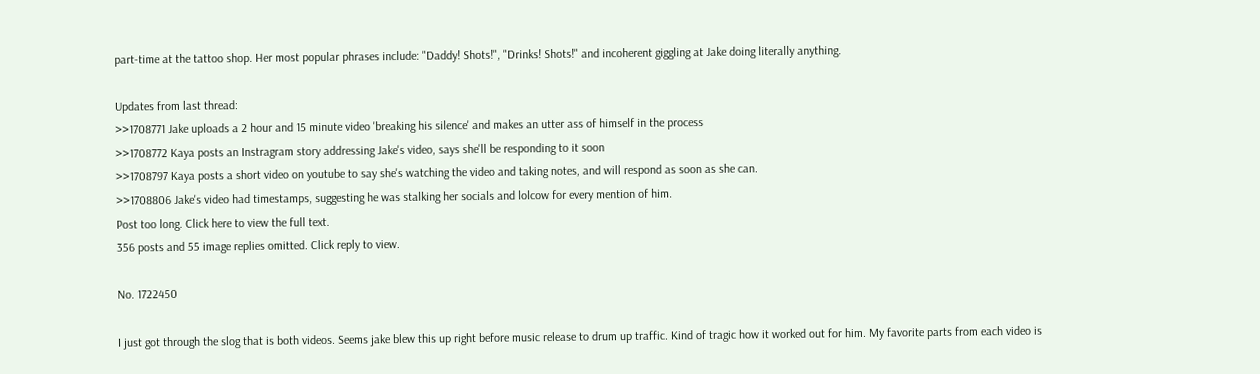part-time at the tattoo shop. Her most popular phrases include: "Daddy! Shots!", "Drinks! Shots!" and incoherent giggling at Jake doing literally anything.

Updates from last thread:
>>1708771 Jake uploads a 2 hour and 15 minute video 'breaking his silence' and makes an utter ass of himself in the process
>>1708772 Kaya posts an Instragram story addressing Jake's video, says she'll be responding to it soon
>>1708797 Kaya posts a short video on youtube to say she's watching the video and taking notes, and will respond as soon as she can.
>>1708806 Jake's video had timestamps, suggesting he was stalking her socials and lolcow for every mention of him.
Post too long. Click here to view the full text.
356 posts and 55 image replies omitted. Click reply to view.

No. 1722450

I just got through the slog that is both videos. Seems jake blew this up right before music release to drum up traffic. Kind of tragic how it worked out for him. My favorite parts from each video is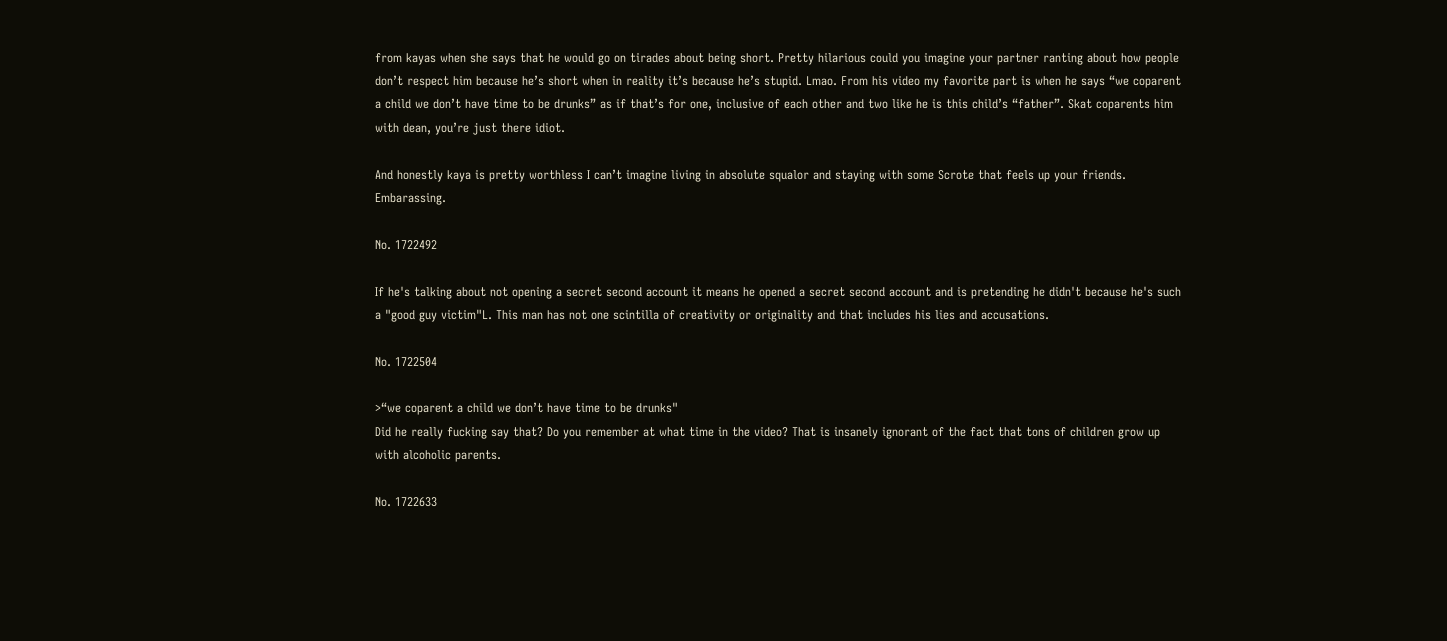from kayas when she says that he would go on tirades about being short. Pretty hilarious could you imagine your partner ranting about how people don’t respect him because he’s short when in reality it’s because he’s stupid. Lmao. From his video my favorite part is when he says “we coparent a child we don’t have time to be drunks” as if that’s for one, inclusive of each other and two like he is this child’s “father”. Skat coparents him with dean, you’re just there idiot.

And honestly kaya is pretty worthless I can’t imagine living in absolute squalor and staying with some Scrote that feels up your friends. Embarassing.

No. 1722492

If he's talking about not opening a secret second account it means he opened a secret second account and is pretending he didn't because he's such a "good guy victim"L. This man has not one scintilla of creativity or originality and that includes his lies and accusations.

No. 1722504

>“we coparent a child we don’t have time to be drunks"
Did he really fucking say that? Do you remember at what time in the video? That is insanely ignorant of the fact that tons of children grow up with alcoholic parents.

No. 1722633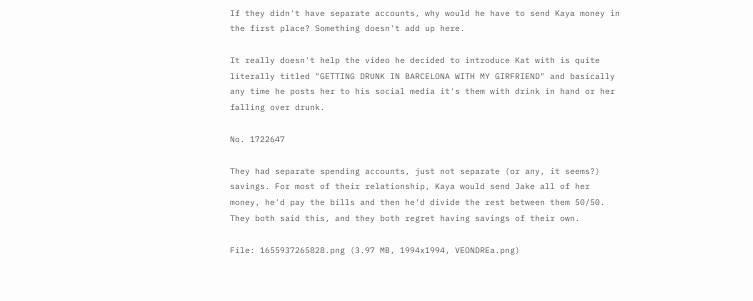If they didn't have separate accounts, why would he have to send Kaya money in the first place? Something doesn't add up here.

It really doesn't help the video he decided to introduce Kat with is quite literally titled "GETTING DRUNK IN BARCELONA WITH MY GIRFRIEND" and basically any time he posts her to his social media it's them with drink in hand or her falling over drunk.

No. 1722647

They had separate spending accounts, just not separate (or any, it seems?) savings. For most of their relationship, Kaya would send Jake all of her money, he'd pay the bills and then he'd divide the rest between them 50/50. They both said this, and they both regret having savings of their own.

File: 1655937265828.png (3.97 MB, 1994x1994, VEONDREa.png)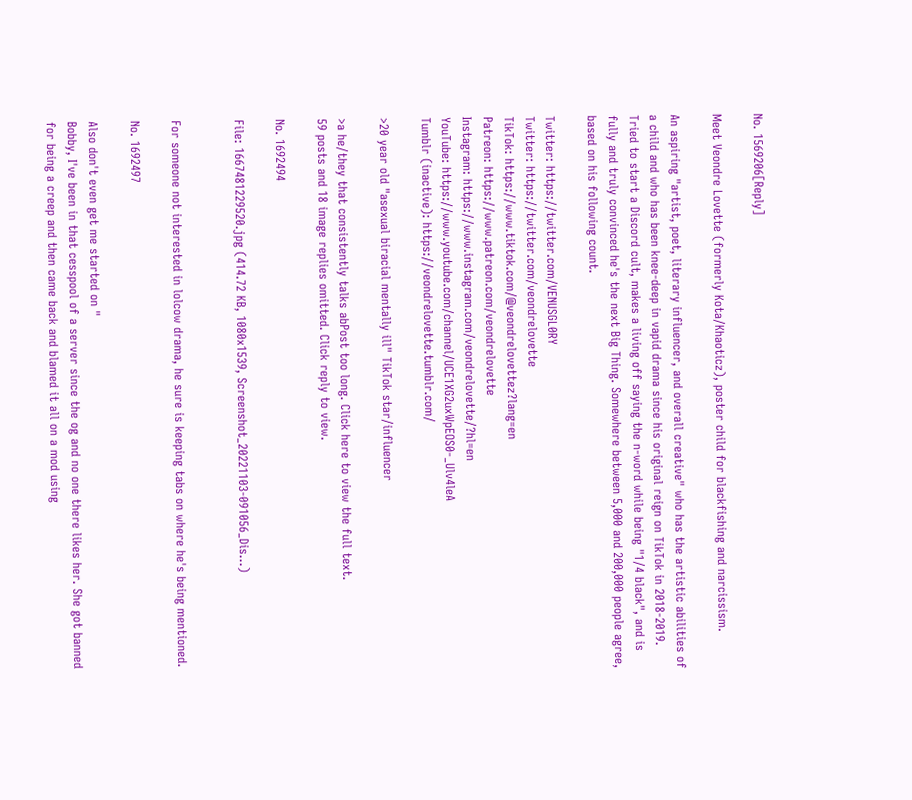No. 1569206[Reply]

Meet Veondre Lovette (formerly Kota/Khaoticz), poster child for blackfishing and narcissism.

An aspiring "artist, poet, literary influencer, and overall creative" who has the artistic abilities of a child and who has been knee-deep in vapid drama since his original reign on TikTok in 2018-2019. Tried to start a Discord cult, makes a living off saying the n-word while being "1/4 black", and is fully and truly convinced he's the next Big Thing. Somewhere between 5,000 and 200,000 people agree, based on his following count.

Twitter: https://twitter.com/VENUSGL0RY
Twitter: https://twitter.com/veondrelovette
TikTok: https://www.tiktok.com/@veondrelovettez?lang=en
Patreon: https://www.patreon.com/veondrelovette
Instagram: https://www.instagram.com/veondrelovette/?hl=en
YouTube: https://www.youtube.com/channel/UCE1XG2uxWpEOS0-_Ulv4leA
Tumblr (inactive): https://veondrelovette.tumblr.com/

>20 year old "asexual biracial mentally ill" TikTok star/influencer

>a he/they that consistently talks abPost too long. Click here to view the full text.
59 posts and 18 image replies omitted. Click reply to view.

No. 1692494

File: 1667481229520.jpg (414.72 KB, 1080x1539, Screenshot_20221103-091056_Dis…)


For someone not interested in lolcow drama, he sure is keeping tabs on where he's being mentioned.

No. 1692497

Also don't even get me started on "
Bobby, I've been in that cesspool of a server since the og and no one there likes her. She got banned for being a creep and then came back and blamed it all on a mod using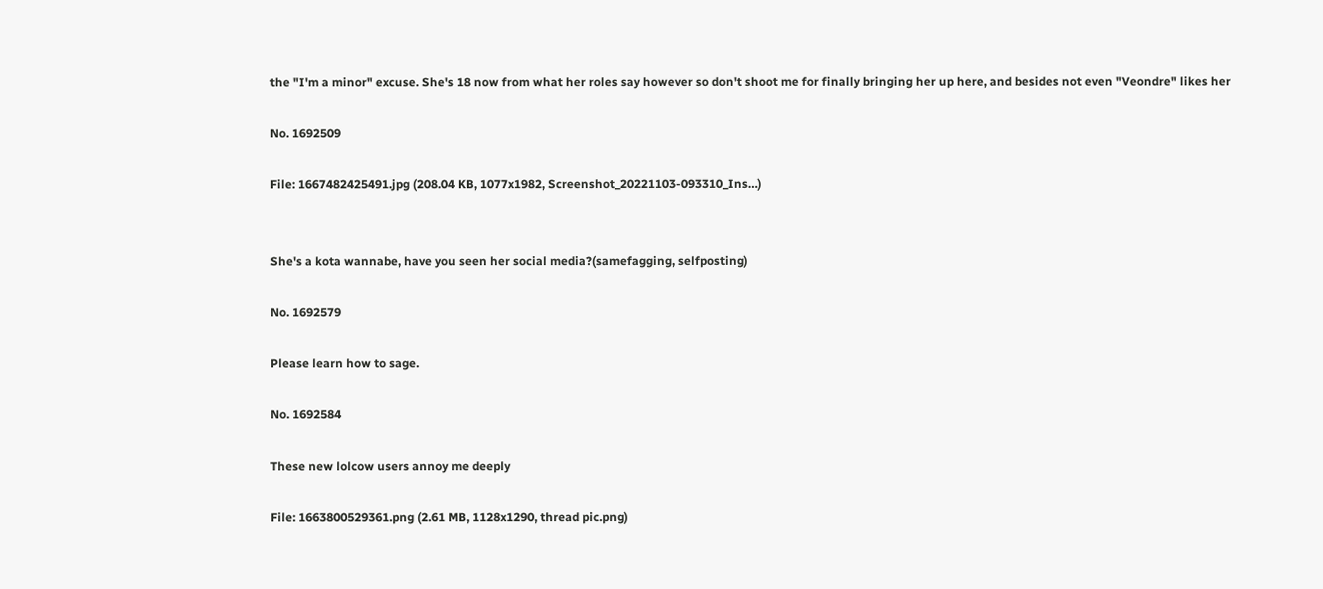the "I'm a minor" excuse. She's 18 now from what her roles say however so don't shoot me for finally bringing her up here, and besides not even "Veondre" likes her

No. 1692509

File: 1667482425491.jpg (208.04 KB, 1077x1982, Screenshot_20221103-093310_Ins…)


She's a kota wannabe, have you seen her social media?(samefagging, selfposting)

No. 1692579

Please learn how to sage.

No. 1692584

These new lolcow users annoy me deeply

File: 1663800529361.png (2.61 MB, 1128x1290, thread pic.png)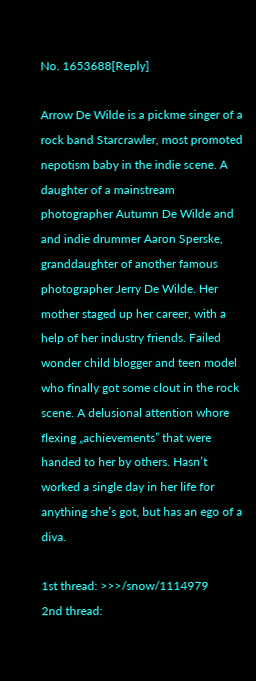No. 1653688[Reply]

Arrow De Wilde is a pickme singer of a rock band Starcrawler, most promoted nepotism baby in the indie scene. A daughter of a mainstream photographer Autumn De Wilde and and indie drummer Aaron Sperske, granddaughter of another famous photographer Jerry De Wilde. Her mother staged up her career, with a help of her industry friends. Failed wonder child blogger and teen model who finally got some clout in the rock scene. A delusional attention whore flexing „achievements” that were handed to her by others. Hasn’t worked a single day in her life for anything she’s got, but has an ego of a diva.

1st thread: >>>/snow/1114979
2nd thread: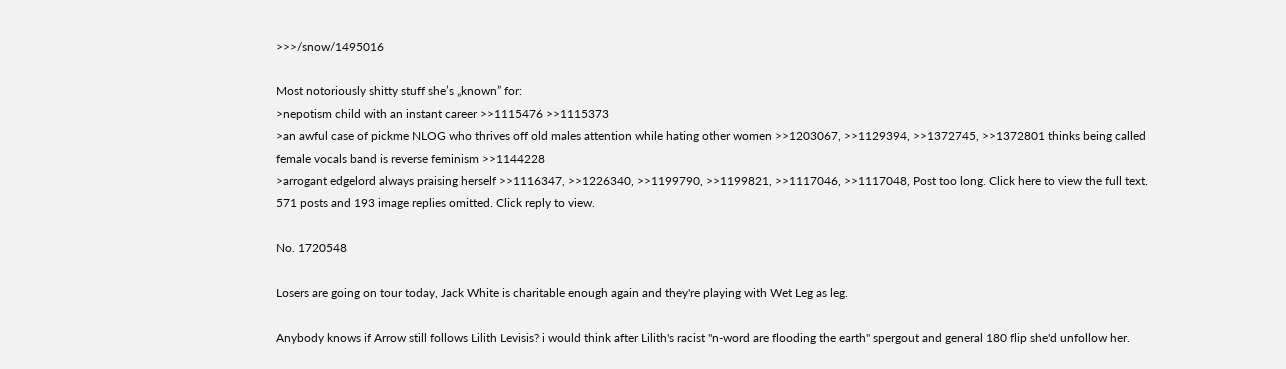>>>/snow/1495016

Most notoriously shitty stuff she’s „known” for:
>nepotism child with an instant career >>1115476 >>1115373
>an awful case of pickme NLOG who thrives off old males attention while hating other women >>1203067, >>1129394, >>1372745, >>1372801 thinks being called female vocals band is reverse feminism >>1144228
>arrogant edgelord always praising herself >>1116347, >>1226340, >>1199790, >>1199821, >>1117046, >>1117048, Post too long. Click here to view the full text.
571 posts and 193 image replies omitted. Click reply to view.

No. 1720548

Losers are going on tour today, Jack White is charitable enough again and they're playing with Wet Leg as leg.

Anybody knows if Arrow still follows Lilith Levisis? i would think after Lilith's racist "n-word are flooding the earth" spergout and general 180 flip she'd unfollow her.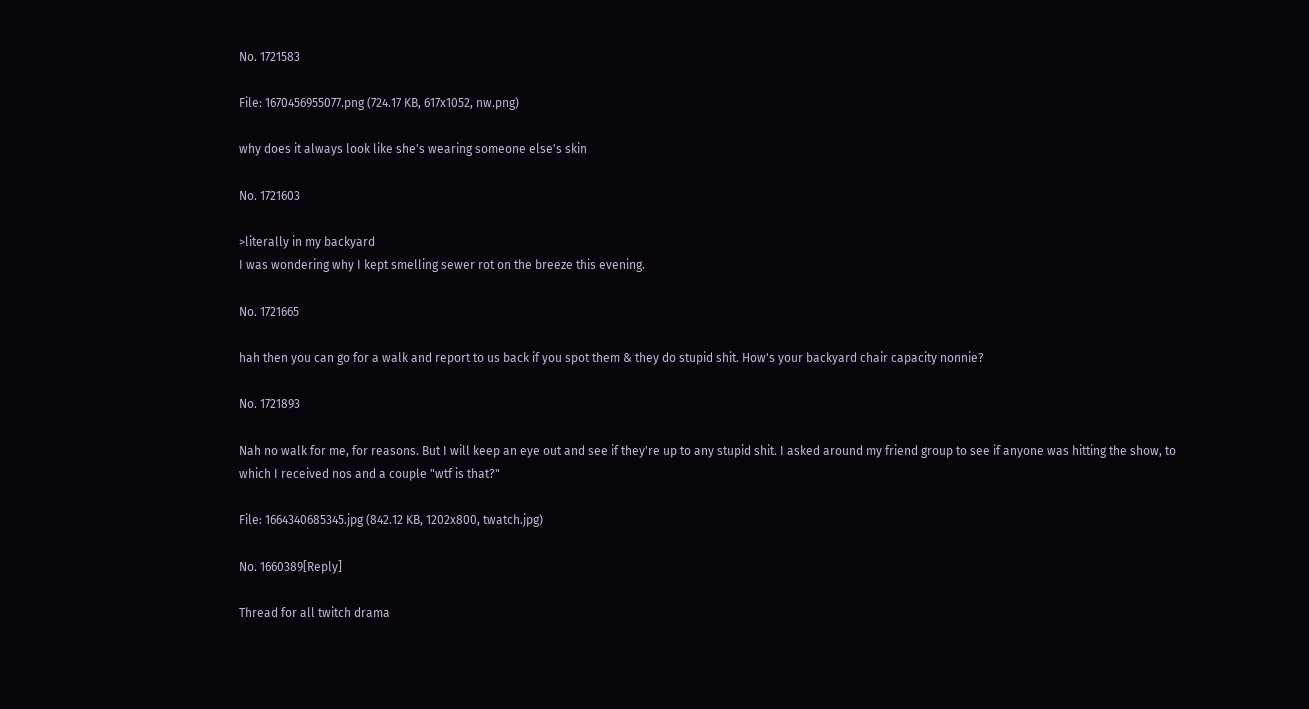No. 1721583

File: 1670456955077.png (724.17 KB, 617x1052, nw.png)

why does it always look like she's wearing someone else's skin

No. 1721603

>literally in my backyard
I was wondering why I kept smelling sewer rot on the breeze this evening.

No. 1721665

hah then you can go for a walk and report to us back if you spot them & they do stupid shit. How's your backyard chair capacity nonnie?

No. 1721893

Nah no walk for me, for reasons. But I will keep an eye out and see if they're up to any stupid shit. I asked around my friend group to see if anyone was hitting the show, to which I received nos and a couple "wtf is that?"

File: 1664340685345.jpg (842.12 KB, 1202x800, twatch.jpg)

No. 1660389[Reply]

Thread for all twitch drama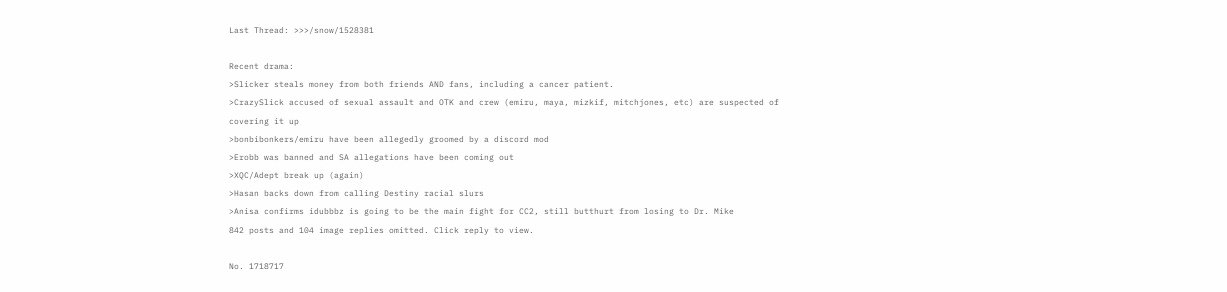Last Thread: >>>/snow/1528381

Recent drama:
>Slicker steals money from both friends AND fans, including a cancer patient.
>CrazySlick accused of sexual assault and OTK and crew (emiru, maya, mizkif, mitchjones, etc) are suspected of covering it up
>bonbibonkers/emiru have been allegedly groomed by a discord mod
>Erobb was banned and SA allegations have been coming out
>XQC/Adept break up (again)
>Hasan backs down from calling Destiny racial slurs
>Anisa confirms idubbbz is going to be the main fight for CC2, still butthurt from losing to Dr. Mike
842 posts and 104 image replies omitted. Click reply to view.

No. 1718717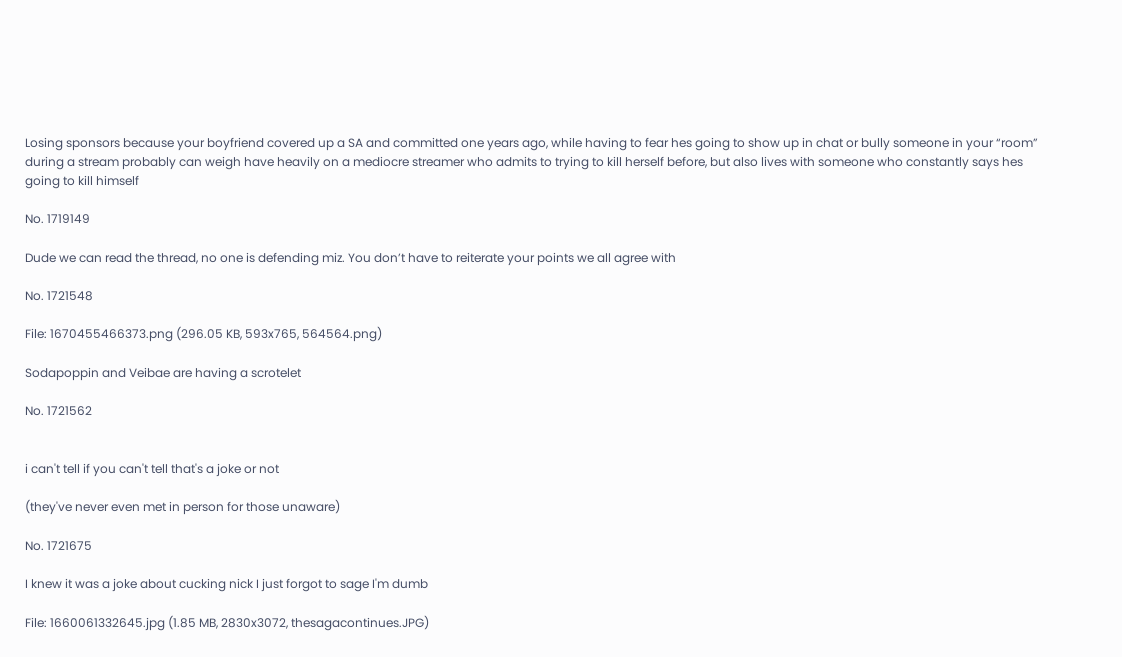Losing sponsors because your boyfriend covered up a SA and committed one years ago, while having to fear hes going to show up in chat or bully someone in your “room” during a stream probably can weigh have heavily on a mediocre streamer who admits to trying to kill herself before, but also lives with someone who constantly says hes going to kill himself

No. 1719149

Dude we can read the thread, no one is defending miz. You don’t have to reiterate your points we all agree with

No. 1721548

File: 1670455466373.png (296.05 KB, 593x765, 564564.png)

Sodapoppin and Veibae are having a scrotelet

No. 1721562


i can't tell if you can't tell that's a joke or not

(they've never even met in person for those unaware)

No. 1721675

I knew it was a joke about cucking nick I just forgot to sage I'm dumb

File: 1660061332645.jpg (1.85 MB, 2830x3072, thesagacontinues.JPG)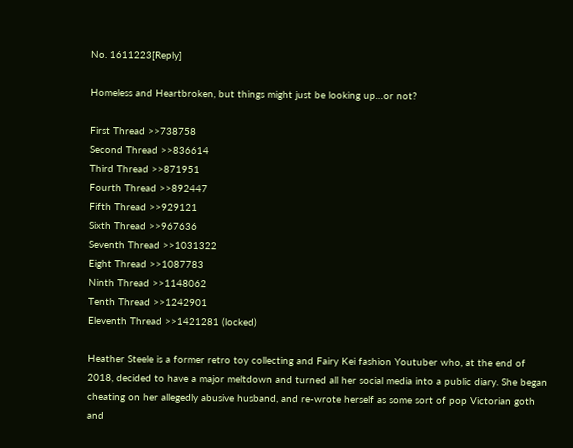No. 1611223[Reply]

Homeless and Heartbroken, but things might just be looking up…or not?

First Thread >>738758
Second Thread >>836614
Third Thread >>871951
Fourth Thread >>892447
Fifth Thread >>929121
Sixth Thread >>967636
Seventh Thread >>1031322
Eight Thread >>1087783
Ninth Thread >>1148062
Tenth Thread >>1242901
Eleventh Thread >>1421281 (locked)

Heather Steele is a former retro toy collecting and Fairy Kei fashion Youtuber who, at the end of 2018, decided to have a major meltdown and turned all her social media into a public diary. She began cheating on her allegedly abusive husband, and re-wrote herself as some sort of pop Victorian goth and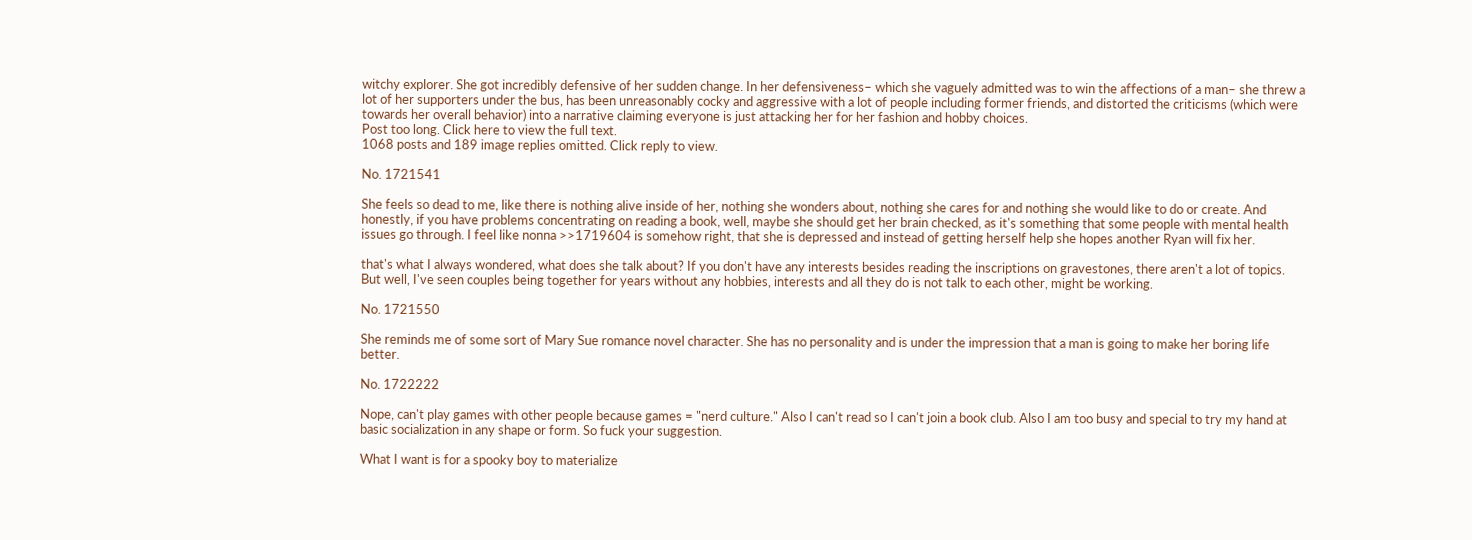witchy explorer. She got incredibly defensive of her sudden change. In her defensiveness– which she vaguely admitted was to win the affections of a man– she threw a lot of her supporters under the bus, has been unreasonably cocky and aggressive with a lot of people including former friends, and distorted the criticisms (which were towards her overall behavior) into a narrative claiming everyone is just attacking her for her fashion and hobby choices.
Post too long. Click here to view the full text.
1068 posts and 189 image replies omitted. Click reply to view.

No. 1721541

She feels so dead to me, like there is nothing alive inside of her, nothing she wonders about, nothing she cares for and nothing she would like to do or create. And honestly, if you have problems concentrating on reading a book, well, maybe she should get her brain checked, as it's something that some people with mental health issues go through. I feel like nonna >>1719604 is somehow right, that she is depressed and instead of getting herself help she hopes another Ryan will fix her.

that's what I always wondered, what does she talk about? If you don't have any interests besides reading the inscriptions on gravestones, there aren't a lot of topics. But well, I've seen couples being together for years without any hobbies, interests and all they do is not talk to each other, might be working.

No. 1721550

She reminds me of some sort of Mary Sue romance novel character. She has no personality and is under the impression that a man is going to make her boring life better.

No. 1722222

Nope, can't play games with other people because games = "nerd culture." Also I can't read so I can't join a book club. Also I am too busy and special to try my hand at basic socialization in any shape or form. So fuck your suggestion.

What I want is for a spooky boy to materialize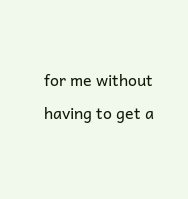for me without having to get a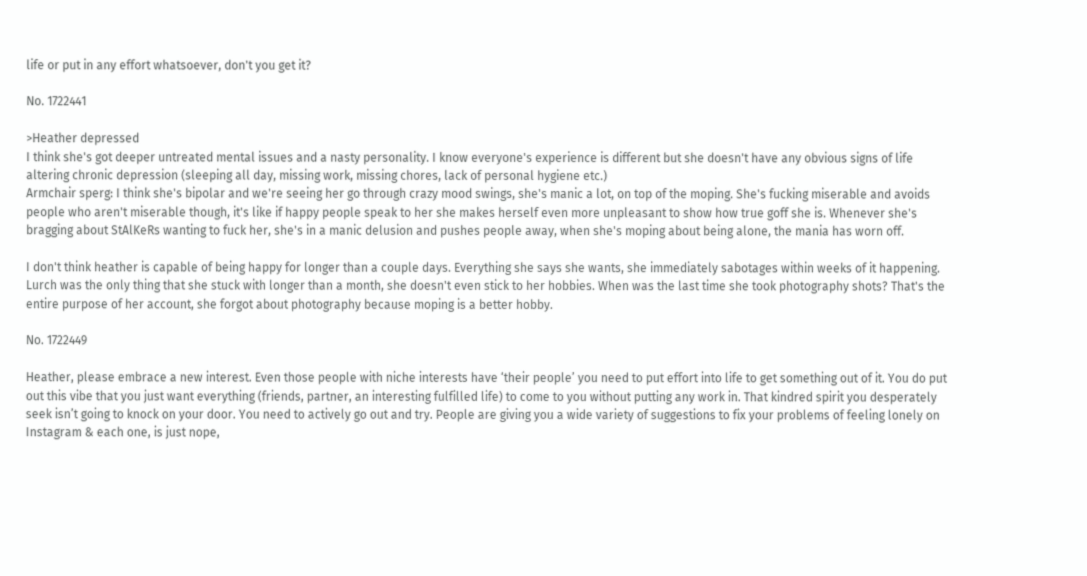life or put in any effort whatsoever, don't you get it?

No. 1722441

>Heather depressed
I think she's got deeper untreated mental issues and a nasty personality. I know everyone's experience is different but she doesn't have any obvious signs of life altering chronic depression (sleeping all day, missing work, missing chores, lack of personal hygiene etc.)
Armchair sperg: I think she's bipolar and we're seeing her go through crazy mood swings, she's manic a lot, on top of the moping. She's fucking miserable and avoids people who aren't miserable though, it's like if happy people speak to her she makes herself even more unpleasant to show how true goff she is. Whenever she's bragging about StAlKeRs wanting to fuck her, she's in a manic delusion and pushes people away, when she's moping about being alone, the mania has worn off.

I don't think heather is capable of being happy for longer than a couple days. Everything she says she wants, she immediately sabotages within weeks of it happening. Lurch was the only thing that she stuck with longer than a month, she doesn't even stick to her hobbies. When was the last time she took photography shots? That's the entire purpose of her account, she forgot about photography because moping is a better hobby.

No. 1722449

Heather, please embrace a new interest. Even those people with niche interests have ‘their people’ you need to put effort into life to get something out of it. You do put out this vibe that you just want everything (friends, partner, an interesting fulfilled life) to come to you without putting any work in. That kindred spirit you desperately seek isn’t going to knock on your door. You need to actively go out and try. People are giving you a wide variety of suggestions to fix your problems of feeling lonely on Instagram & each one, is just nope,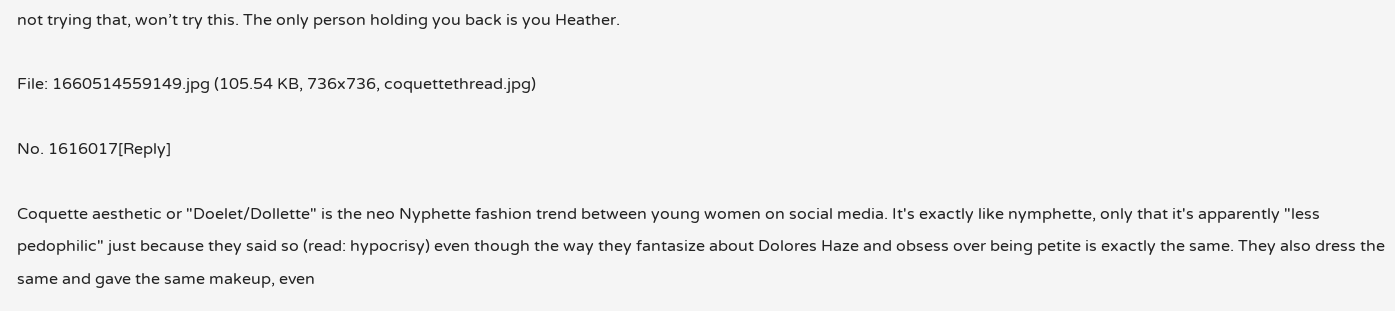not trying that, won’t try this. The only person holding you back is you Heather.

File: 1660514559149.jpg (105.54 KB, 736x736, coquettethread.jpg)

No. 1616017[Reply]

Coquette aesthetic or "Doelet/Dollette" is the neo Nyphette fashion trend between young women on social media. It's exactly like nymphette, only that it's apparently "less pedophilic" just because they said so (read: hypocrisy) even though the way they fantasize about Dolores Haze and obsess over being petite is exactly the same. They also dress the same and gave the same makeup, even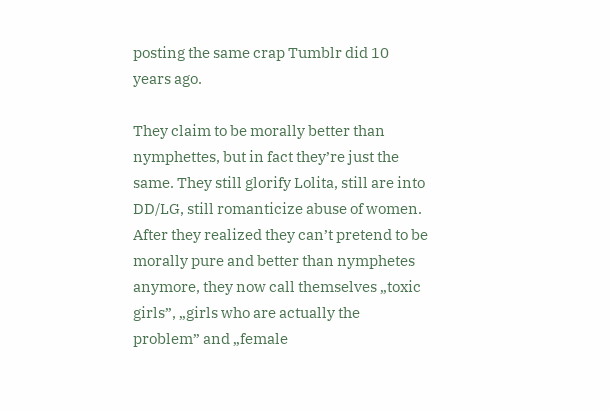posting the same crap Tumblr did 10 years ago.

They claim to be morally better than nymphettes, but in fact they’re just the same. They still glorify Lolita, still are into DD/LG, still romanticize abuse of women. After they realized they can’t pretend to be morally pure and better than nymphetes anymore, they now call themselves „toxic girls”, „girls who are actually the problem” and „female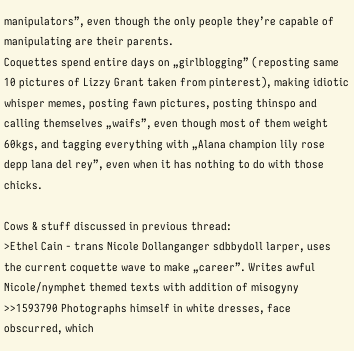manipulators”, even though the only people they’re capable of manipulating are their parents.
Coquettes spend entire days on „girlblogging” (reposting same 10 pictures of Lizzy Grant taken from pinterest), making idiotic whisper memes, posting fawn pictures, posting thinspo and calling themselves „waifs”, even though most of them weight 60kgs, and tagging everything with „Alana champion lily rose depp lana del rey”, even when it has nothing to do with those chicks.

Cows & stuff discussed in previous thread:
>Ethel Cain - trans Nicole Dollanganger sdbbydoll larper, uses the current coquette wave to make „career”. Writes awful Nicole/nymphet themed texts with addition of misogyny >>1593790 Photographs himself in white dresses, face obscurred, which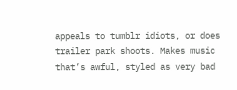appeals to tumblr idiots, or does trailer park shoots. Makes music that’s awful, styled as very bad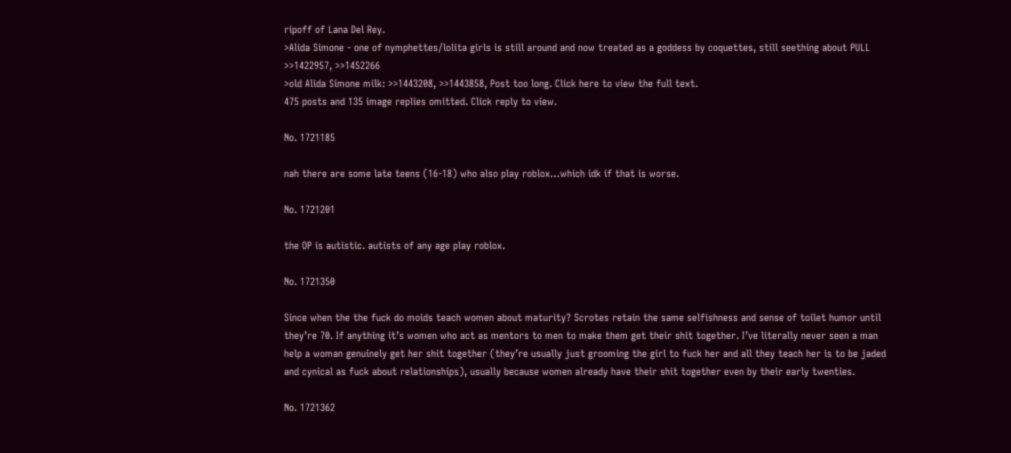ripoff of Lana Del Rey.
>Alida Simone - one of nymphettes/lolita girls is still around and now treated as a goddess by coquettes, still seething about PULL >>1422957, >>1452266
>old Alida Simone milk: >>1443208, >>1443858, Post too long. Click here to view the full text.
475 posts and 135 image replies omitted. Click reply to view.

No. 1721185

nah there are some late teens (16-18) who also play roblox…which idk if that is worse.

No. 1721201

the OP is autistic. autists of any age play roblox.

No. 1721350

Since when the the fuck do moids teach women about maturity? Scrotes retain the same selfishness and sense of toilet humor until they’re 70. If anything it’s women who act as mentors to men to make them get their shit together. I’ve literally never seen a man help a woman genuinely get her shit together (they’re usually just grooming the girl to fuck her and all they teach her is to be jaded and cynical as fuck about relationships), usually because women already have their shit together even by their early twenties.

No. 1721362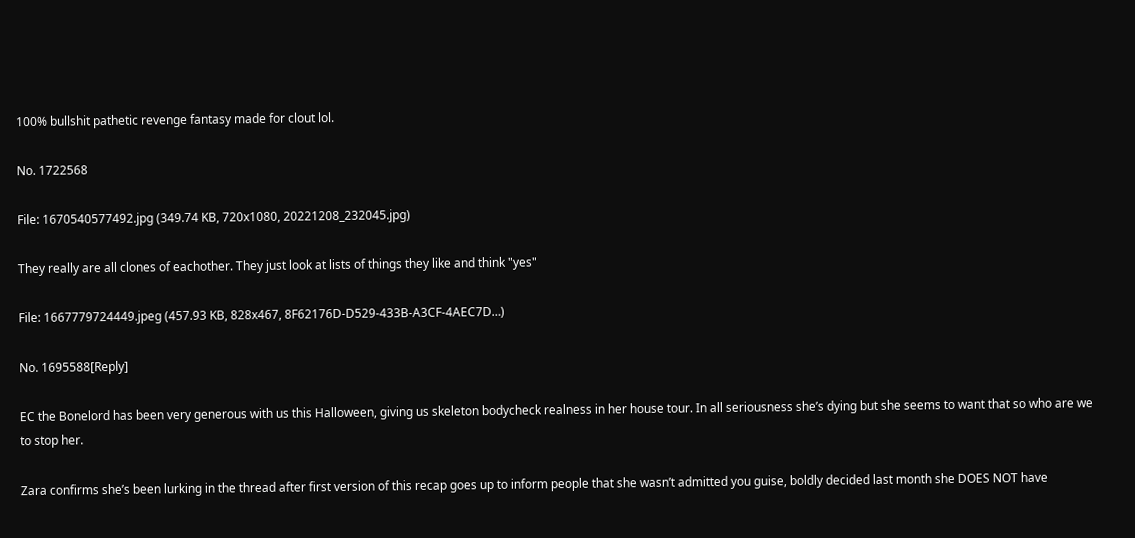100% bullshit pathetic revenge fantasy made for clout lol.

No. 1722568

File: 1670540577492.jpg (349.74 KB, 720x1080, 20221208_232045.jpg)

They really are all clones of eachother. They just look at lists of things they like and think "yes"

File: 1667779724449.jpeg (457.93 KB, 828x467, 8F62176D-D529-433B-A3CF-4AEC7D…)

No. 1695588[Reply]

EC the Bonelord has been very generous with us this Halloween, giving us skeleton bodycheck realness in her house tour. In all seriousness she’s dying but she seems to want that so who are we to stop her.

Zara confirms she’s been lurking in the thread after first version of this recap goes up to inform people that she wasn’t admitted you guise, boldly decided last month she DOES NOT have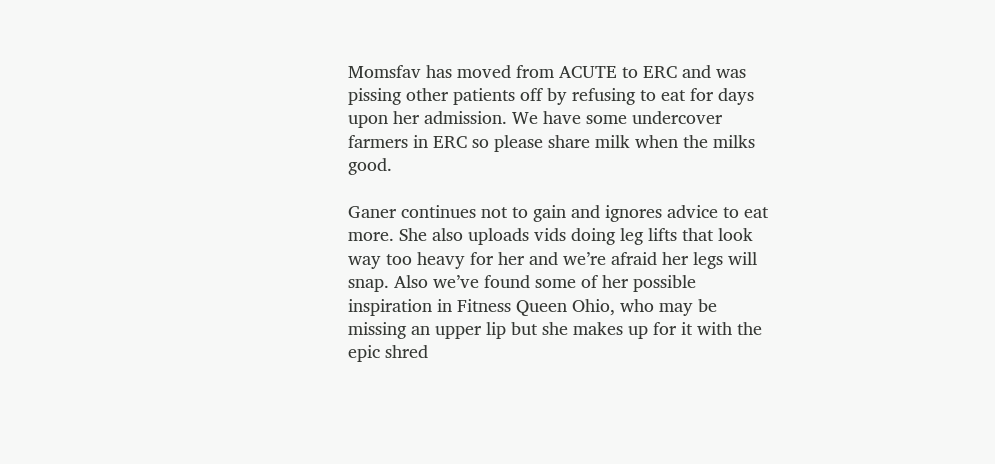Momsfav has moved from ACUTE to ERC and was pissing other patients off by refusing to eat for days upon her admission. We have some undercover farmers in ERC so please share milk when the milks good.

Ganer continues not to gain and ignores advice to eat more. She also uploads vids doing leg lifts that look way too heavy for her and we’re afraid her legs will snap. Also we’ve found some of her possible inspiration in Fitness Queen Ohio, who may be missing an upper lip but she makes up for it with the epic shred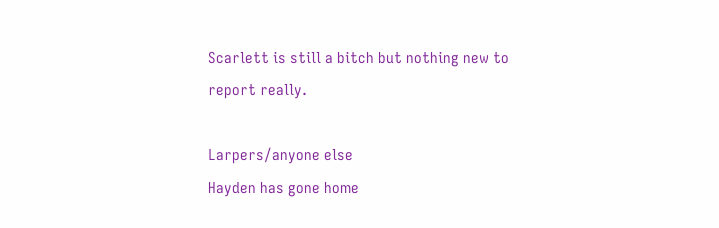Scarlett is still a bitch but nothing new to report really.

Larpers/anyone else
Hayden has gone home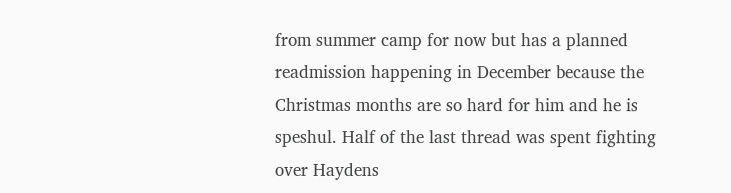from summer camp for now but has a planned readmission happening in December because the Christmas months are so hard for him and he is speshul. Half of the last thread was spent fighting over Haydens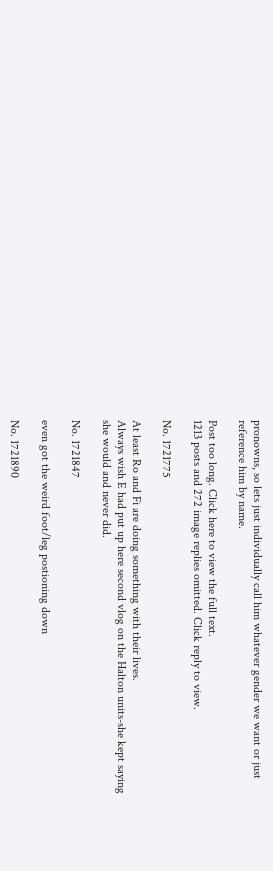pronowns, so lets just individually call him whatever gender we want or just reference him by name.

Post too long. Click here to view the full text.
1213 posts and 272 image replies omitted. Click reply to view.

No. 1721775

At least Ro and Fi are doing something with their lives.
Always wish E had put up here second vlog on the Halton units-she kept saying she would and never did.

No. 1721847

even got the weird foot/leg postioning down

No. 1721890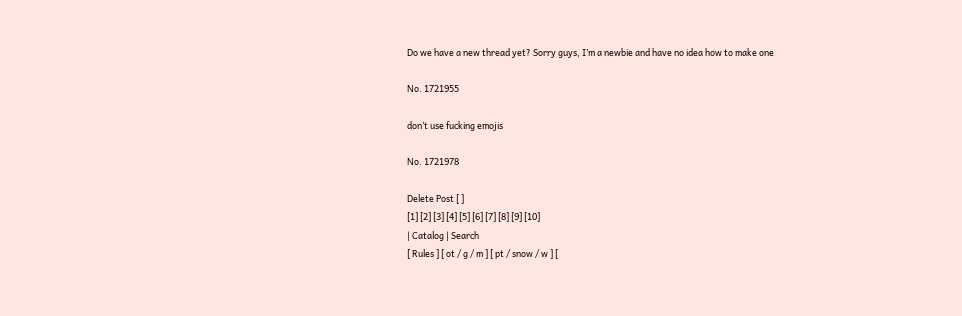Do we have a new thread yet? Sorry guys, I’m a newbie and have no idea how to make one

No. 1721955

don’t use fucking emojis

No. 1721978

Delete Post [ ]
[1] [2] [3] [4] [5] [6] [7] [8] [9] [10]
| Catalog | Search
[ Rules ] [ ot / g / m ] [ pt / snow / w ] [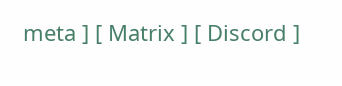meta ] [ Matrix ] [ Discord ]